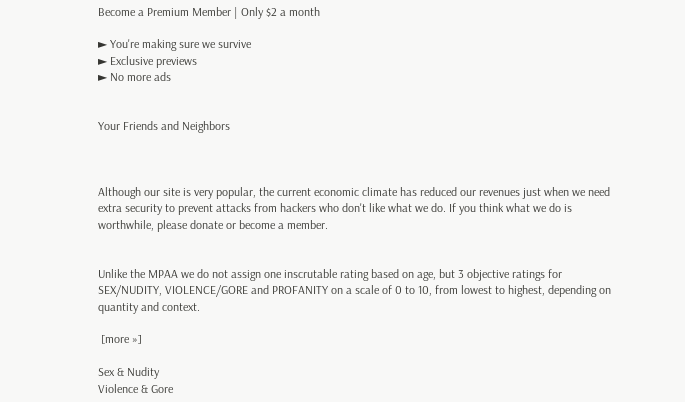Become a Premium Member | Only $2 a month

► You're making sure we survive
► Exclusive previews
► No more ads


Your Friends and Neighbors



Although our site is very popular, the current economic climate has reduced our revenues just when we need extra security to prevent attacks from hackers who don't like what we do. If you think what we do is worthwhile, please donate or become a member.


Unlike the MPAA we do not assign one inscrutable rating based on age, but 3 objective ratings for SEX/NUDITY, VIOLENCE/GORE and PROFANITY on a scale of 0 to 10, from lowest to highest, depending on quantity and context.

 [more »]

Sex & Nudity
Violence & Gore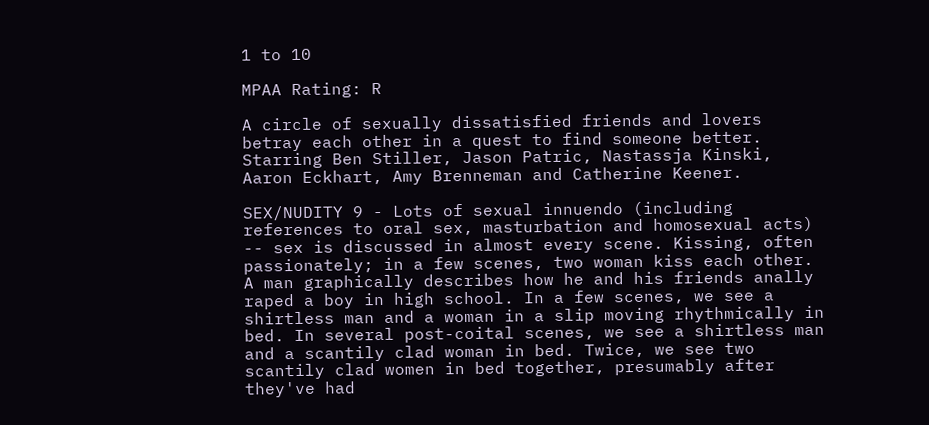1 to 10

MPAA Rating: R

A circle of sexually dissatisfied friends and lovers betray each other in a quest to find someone better. Starring Ben Stiller, Jason Patric, Nastassja Kinski, Aaron Eckhart, Amy Brenneman and Catherine Keener.

SEX/NUDITY 9 - Lots of sexual innuendo (including references to oral sex, masturbation and homosexual acts) -- sex is discussed in almost every scene. Kissing, often passionately; in a few scenes, two woman kiss each other. A man graphically describes how he and his friends anally raped a boy in high school. In a few scenes, we see a shirtless man and a woman in a slip moving rhythmically in bed. In several post-coital scenes, we see a shirtless man and a scantily clad woman in bed. Twice, we see two scantily clad women in bed together, presumably after they've had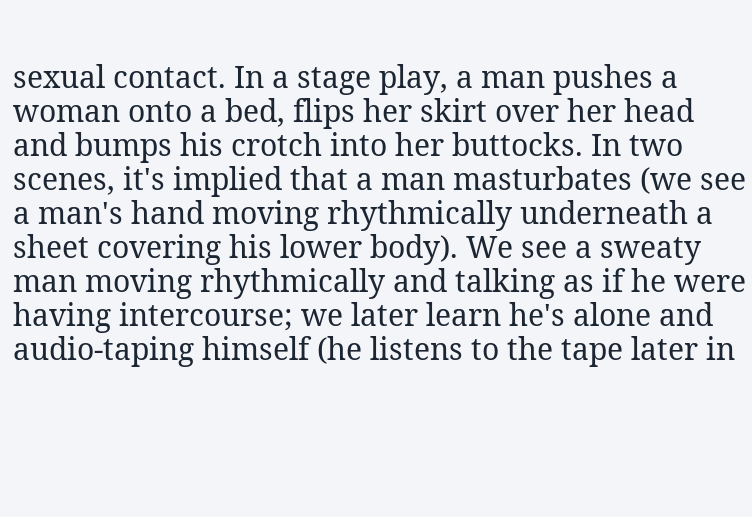sexual contact. In a stage play, a man pushes a woman onto a bed, flips her skirt over her head and bumps his crotch into her buttocks. In two scenes, it's implied that a man masturbates (we see a man's hand moving rhythmically underneath a sheet covering his lower body). We see a sweaty man moving rhythmically and talking as if he were having intercourse; we later learn he's alone and audio-taping himself (he listens to the tape later in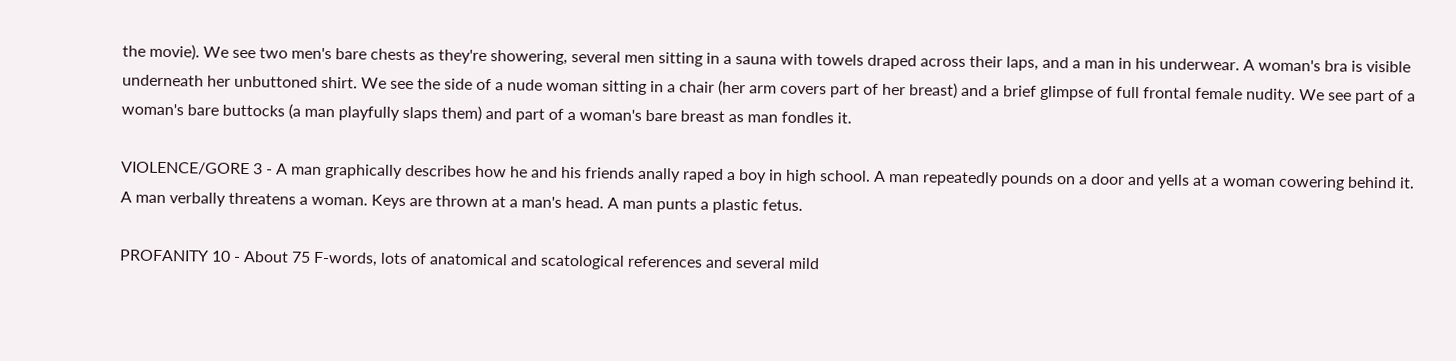the movie). We see two men's bare chests as they're showering, several men sitting in a sauna with towels draped across their laps, and a man in his underwear. A woman's bra is visible underneath her unbuttoned shirt. We see the side of a nude woman sitting in a chair (her arm covers part of her breast) and a brief glimpse of full frontal female nudity. We see part of a woman's bare buttocks (a man playfully slaps them) and part of a woman's bare breast as man fondles it.

VIOLENCE/GORE 3 - A man graphically describes how he and his friends anally raped a boy in high school. A man repeatedly pounds on a door and yells at a woman cowering behind it. A man verbally threatens a woman. Keys are thrown at a man's head. A man punts a plastic fetus.

PROFANITY 10 - About 75 F-words, lots of anatomical and scatological references and several mild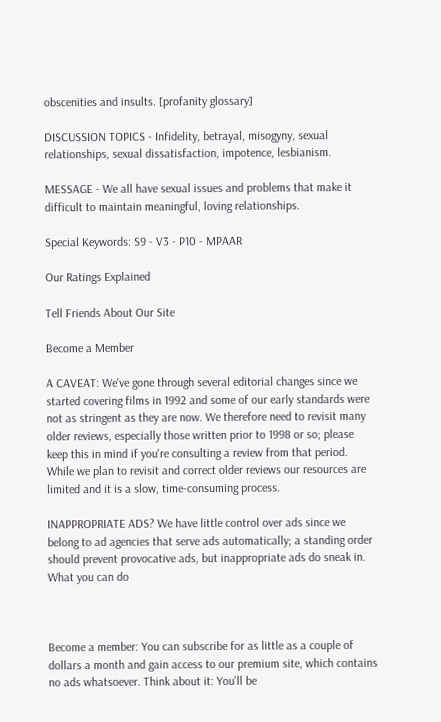obscenities and insults. [profanity glossary]

DISCUSSION TOPICS - Infidelity, betrayal, misogyny, sexual relationships, sexual dissatisfaction, impotence, lesbianism.

MESSAGE - We all have sexual issues and problems that make it difficult to maintain meaningful, loving relationships.

Special Keywords: S9 - V3 - P10 - MPAAR

Our Ratings Explained

Tell Friends About Our Site

Become a Member

A CAVEAT: We've gone through several editorial changes since we started covering films in 1992 and some of our early standards were not as stringent as they are now. We therefore need to revisit many older reviews, especially those written prior to 1998 or so; please keep this in mind if you're consulting a review from that period. While we plan to revisit and correct older reviews our resources are limited and it is a slow, time-consuming process.

INAPPROPRIATE ADS? We have little control over ads since we belong to ad agencies that serve ads automatically; a standing order should prevent provocative ads, but inappropriate ads do sneak in.
What you can do



Become a member: You can subscribe for as little as a couple of dollars a month and gain access to our premium site, which contains no ads whatsoever. Think about it: You'll be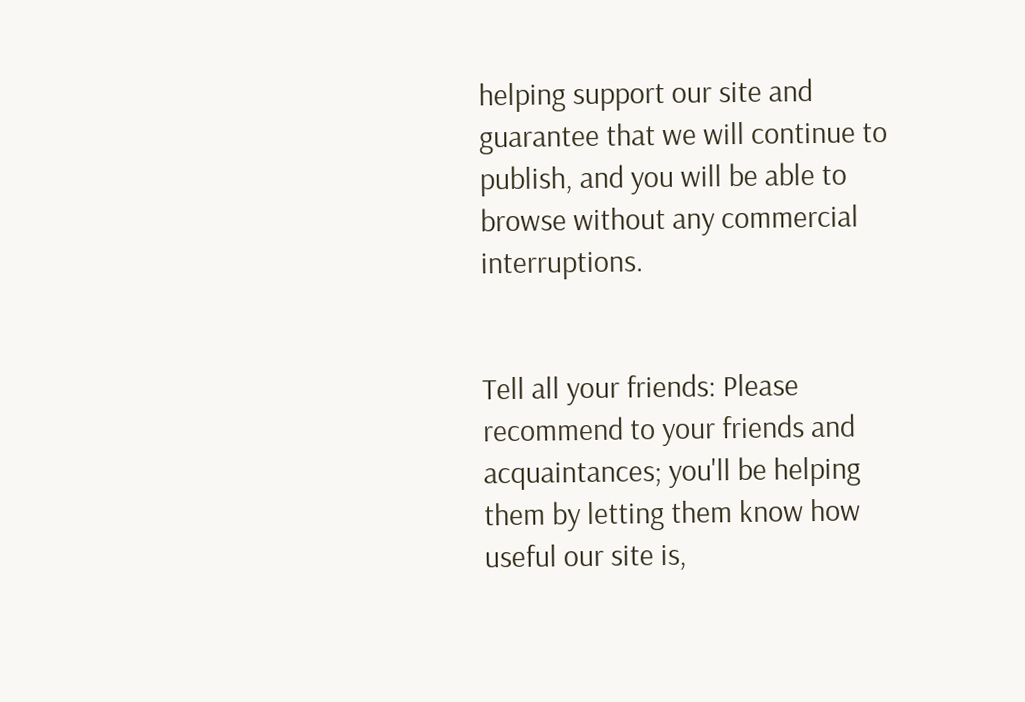helping support our site and guarantee that we will continue to publish, and you will be able to browse without any commercial interruptions.


Tell all your friends: Please recommend to your friends and acquaintances; you'll be helping them by letting them know how useful our site is,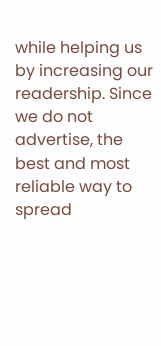while helping us by increasing our readership. Since we do not advertise, the best and most reliable way to spread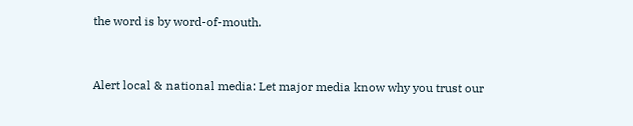the word is by word-of-mouth.


Alert local & national media: Let major media know why you trust our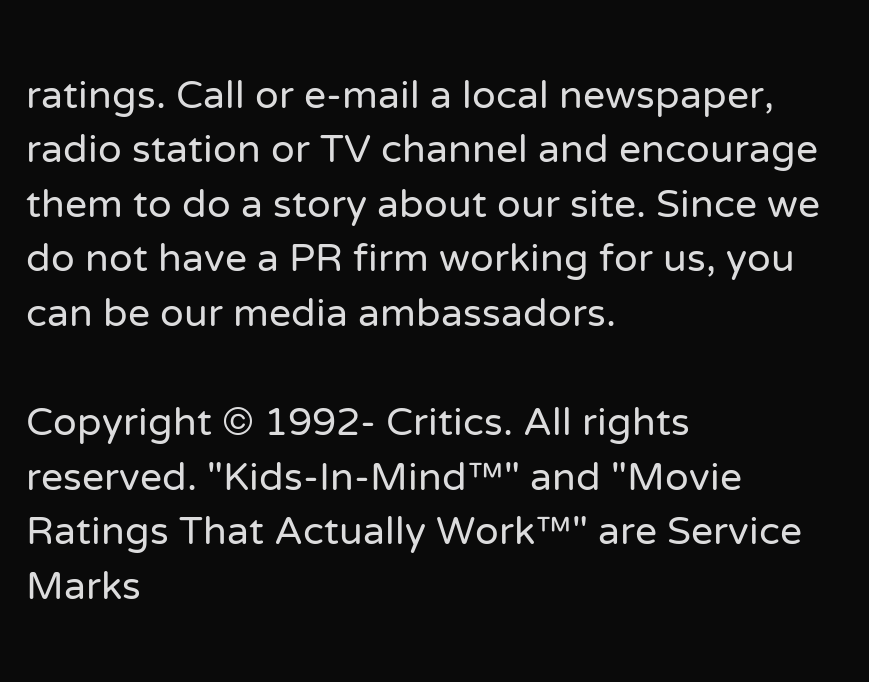ratings. Call or e-mail a local newspaper, radio station or TV channel and encourage them to do a story about our site. Since we do not have a PR firm working for us, you can be our media ambassadors.

Copyright © 1992- Critics. All rights reserved. "Kids-In-Mind™" and "Movie Ratings That Actually Work™" are Service Marks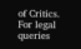of Critics. For legal queries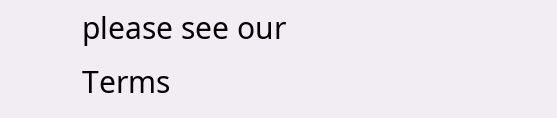please see our Terms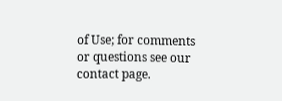of Use; for comments or questions see our contact page.